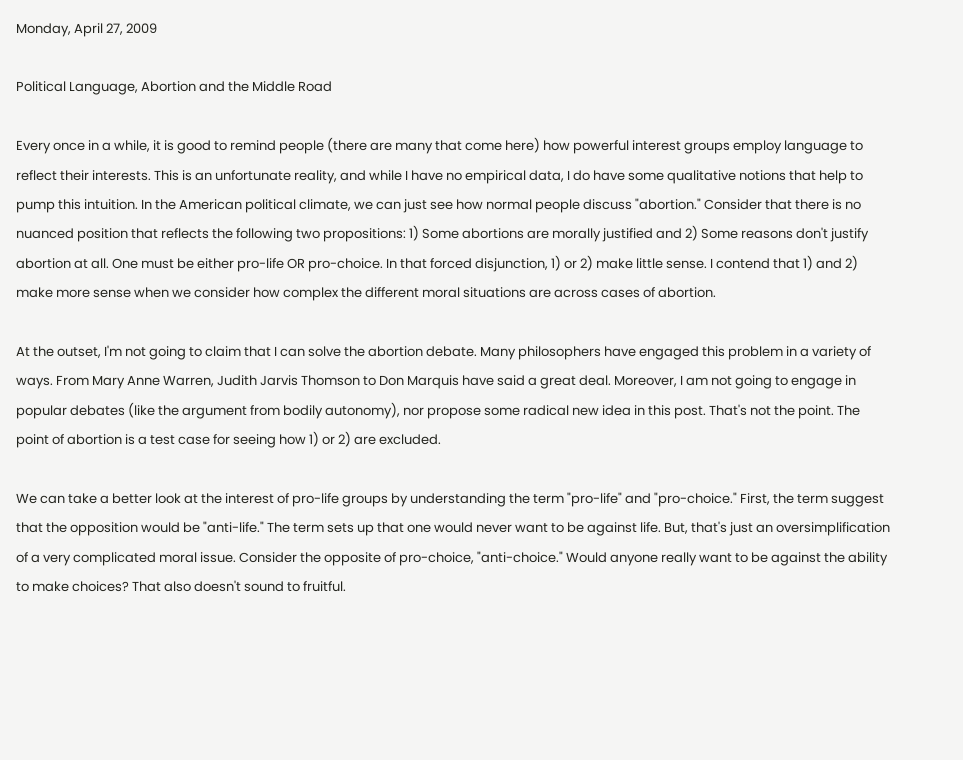Monday, April 27, 2009

Political Language, Abortion and the Middle Road

Every once in a while, it is good to remind people (there are many that come here) how powerful interest groups employ language to reflect their interests. This is an unfortunate reality, and while I have no empirical data, I do have some qualitative notions that help to pump this intuition. In the American political climate, we can just see how normal people discuss "abortion." Consider that there is no nuanced position that reflects the following two propositions: 1) Some abortions are morally justified and 2) Some reasons don't justify abortion at all. One must be either pro-life OR pro-choice. In that forced disjunction, 1) or 2) make little sense. I contend that 1) and 2) make more sense when we consider how complex the different moral situations are across cases of abortion.

At the outset, I'm not going to claim that I can solve the abortion debate. Many philosophers have engaged this problem in a variety of ways. From Mary Anne Warren, Judith Jarvis Thomson to Don Marquis have said a great deal. Moreover, I am not going to engage in popular debates (like the argument from bodily autonomy), nor propose some radical new idea in this post. That's not the point. The point of abortion is a test case for seeing how 1) or 2) are excluded.

We can take a better look at the interest of pro-life groups by understanding the term "pro-life" and "pro-choice." First, the term suggest that the opposition would be "anti-life." The term sets up that one would never want to be against life. But, that's just an oversimplification of a very complicated moral issue. Consider the opposite of pro-choice, "anti-choice." Would anyone really want to be against the ability to make choices? That also doesn't sound to fruitful.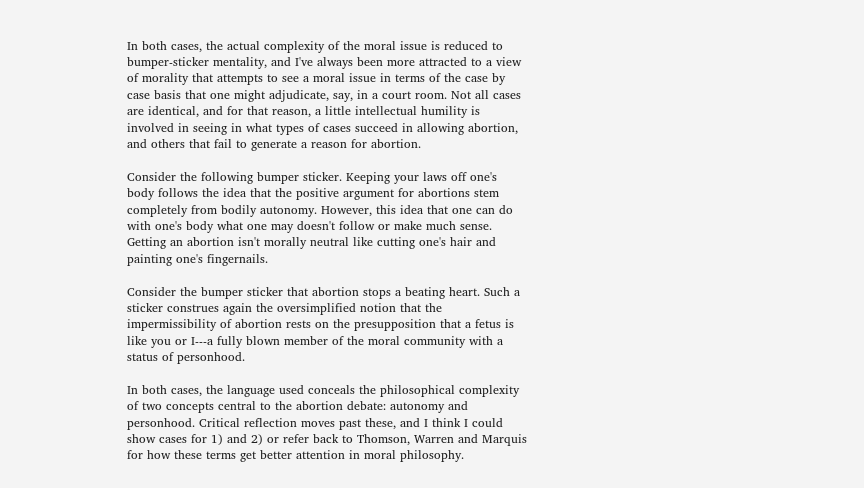In both cases, the actual complexity of the moral issue is reduced to bumper-sticker mentality, and I've always been more attracted to a view of morality that attempts to see a moral issue in terms of the case by case basis that one might adjudicate, say, in a court room. Not all cases are identical, and for that reason, a little intellectual humility is involved in seeing in what types of cases succeed in allowing abortion, and others that fail to generate a reason for abortion.

Consider the following bumper sticker. Keeping your laws off one's body follows the idea that the positive argument for abortions stem completely from bodily autonomy. However, this idea that one can do with one's body what one may doesn't follow or make much sense. Getting an abortion isn't morally neutral like cutting one's hair and painting one's fingernails.

Consider the bumper sticker that abortion stops a beating heart. Such a sticker construes again the oversimplified notion that the impermissibility of abortion rests on the presupposition that a fetus is like you or I---a fully blown member of the moral community with a status of personhood.

In both cases, the language used conceals the philosophical complexity of two concepts central to the abortion debate: autonomy and personhood. Critical reflection moves past these, and I think I could show cases for 1) and 2) or refer back to Thomson, Warren and Marquis for how these terms get better attention in moral philosophy.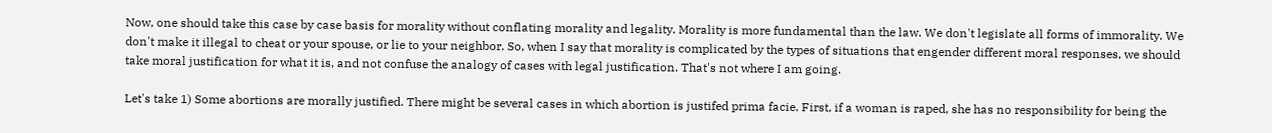Now, one should take this case by case basis for morality without conflating morality and legality. Morality is more fundamental than the law. We don't legislate all forms of immorality. We don't make it illegal to cheat or your spouse, or lie to your neighbor. So, when I say that morality is complicated by the types of situations that engender different moral responses, we should take moral justification for what it is, and not confuse the analogy of cases with legal justification. That's not where I am going.

Let's take 1) Some abortions are morally justified. There might be several cases in which abortion is justifed prima facie. First, if a woman is raped, she has no responsibility for being the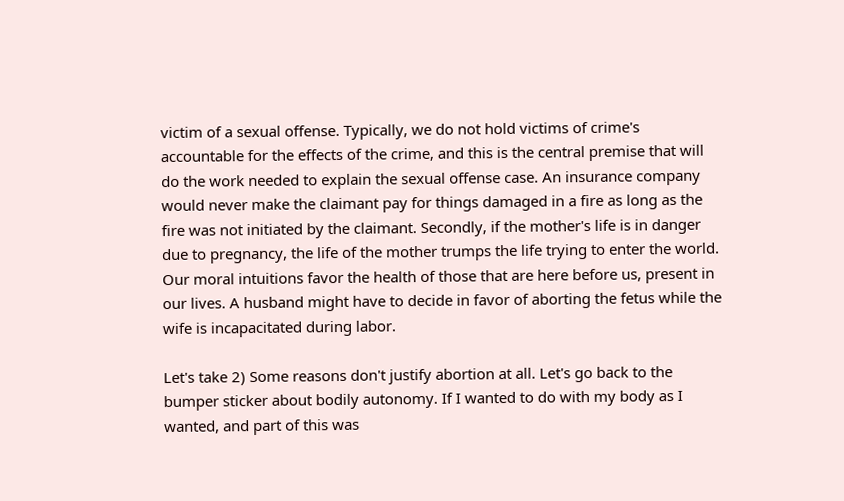victim of a sexual offense. Typically, we do not hold victims of crime's accountable for the effects of the crime, and this is the central premise that will do the work needed to explain the sexual offense case. An insurance company would never make the claimant pay for things damaged in a fire as long as the fire was not initiated by the claimant. Secondly, if the mother's life is in danger due to pregnancy, the life of the mother trumps the life trying to enter the world. Our moral intuitions favor the health of those that are here before us, present in our lives. A husband might have to decide in favor of aborting the fetus while the wife is incapacitated during labor.

Let's take 2) Some reasons don't justify abortion at all. Let's go back to the bumper sticker about bodily autonomy. If I wanted to do with my body as I wanted, and part of this was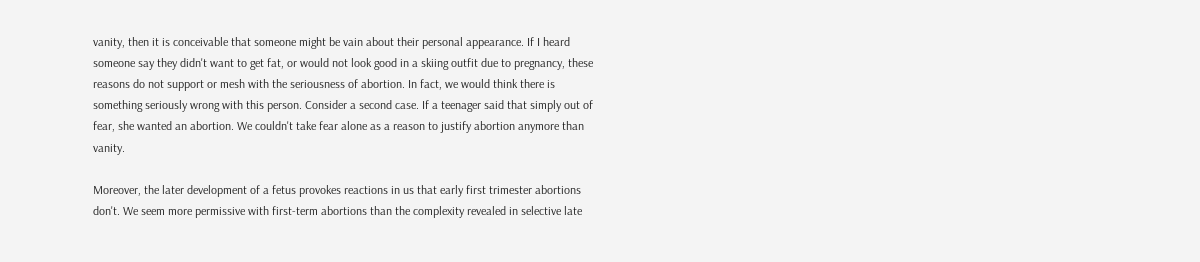vanity, then it is conceivable that someone might be vain about their personal appearance. If I heard someone say they didn't want to get fat, or would not look good in a skiing outfit due to pregnancy, these reasons do not support or mesh with the seriousness of abortion. In fact, we would think there is something seriously wrong with this person. Consider a second case. If a teenager said that simply out of fear, she wanted an abortion. We couldn't take fear alone as a reason to justify abortion anymore than vanity.

Moreover, the later development of a fetus provokes reactions in us that early first trimester abortions don't. We seem more permissive with first-term abortions than the complexity revealed in selective late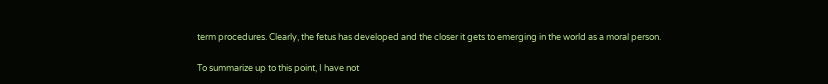term procedures. Clearly, the fetus has developed and the closer it gets to emerging in the world as a moral person.

To summarize up to this point, I have not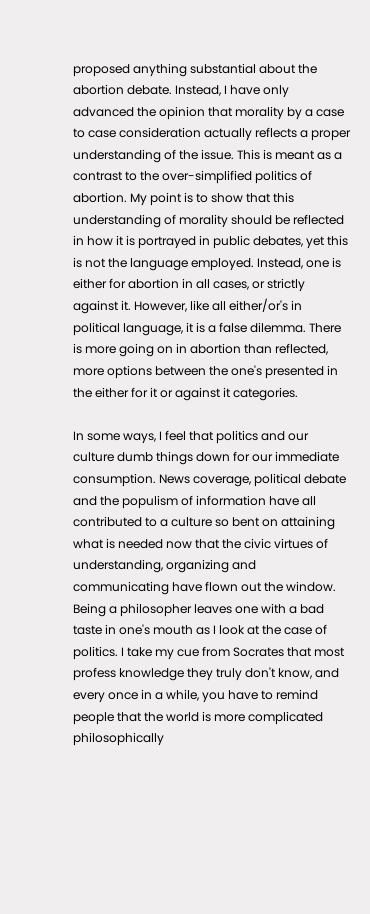proposed anything substantial about the abortion debate. Instead, I have only advanced the opinion that morality by a case to case consideration actually reflects a proper understanding of the issue. This is meant as a contrast to the over-simplified politics of abortion. My point is to show that this understanding of morality should be reflected in how it is portrayed in public debates, yet this is not the language employed. Instead, one is either for abortion in all cases, or strictly against it. However, like all either/or's in political language, it is a false dilemma. There is more going on in abortion than reflected, more options between the one's presented in the either for it or against it categories.

In some ways, I feel that politics and our culture dumb things down for our immediate consumption. News coverage, political debate and the populism of information have all contributed to a culture so bent on attaining what is needed now that the civic virtues of understanding, organizing and communicating have flown out the window. Being a philosopher leaves one with a bad taste in one's mouth as I look at the case of politics. I take my cue from Socrates that most profess knowledge they truly don't know, and every once in a while, you have to remind people that the world is more complicated philosophically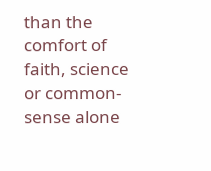than the comfort of faith, science or common-sense alone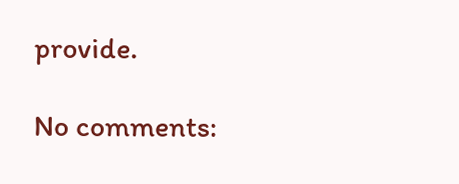provide.

No comments: